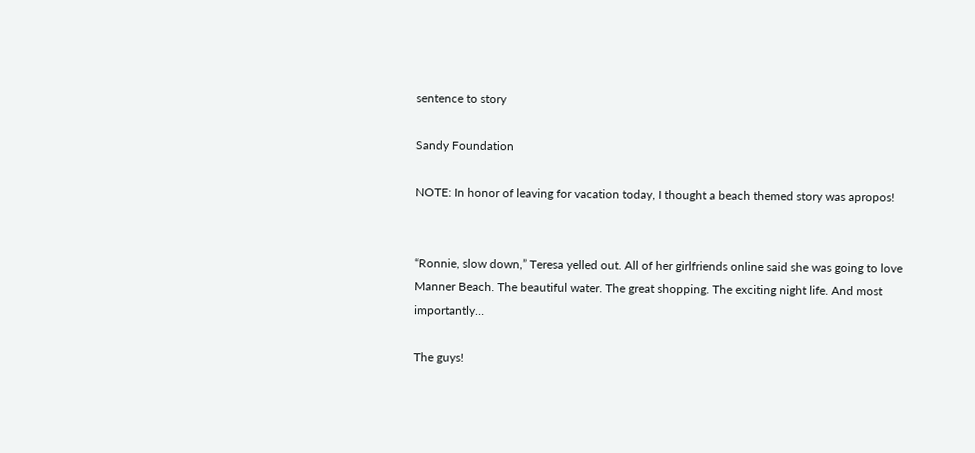sentence to story

Sandy Foundation

NOTE: In honor of leaving for vacation today, I thought a beach themed story was apropos!


“Ronnie, slow down,” Teresa yelled out. All of her girlfriends online said she was going to love Manner Beach. The beautiful water. The great shopping. The exciting night life. And most importantly…

The guys!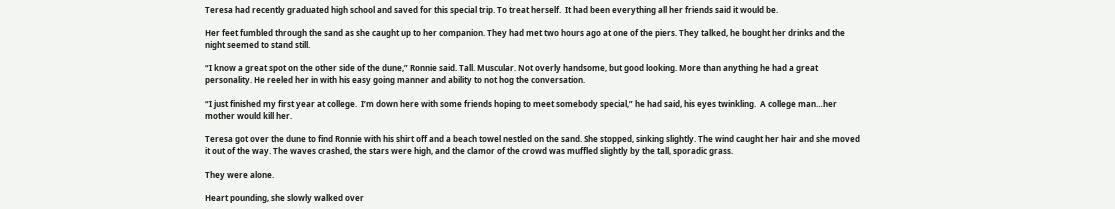Teresa had recently graduated high school and saved for this special trip. To treat herself.  It had been everything all her friends said it would be.

Her feet fumbled through the sand as she caught up to her companion. They had met two hours ago at one of the piers. They talked, he bought her drinks and the night seemed to stand still.

“I know a great spot on the other side of the dune,” Ronnie said. Tall. Muscular. Not overly handsome, but good looking. More than anything he had a great personality. He reeled her in with his easy going manner and ability to not hog the conversation.

“I just finished my first year at college.  I’m down here with some friends hoping to meet somebody special,” he had said, his eyes twinkling.  A college man…her mother would kill her.

Teresa got over the dune to find Ronnie with his shirt off and a beach towel nestled on the sand. She stopped, sinking slightly. The wind caught her hair and she moved it out of the way. The waves crashed, the stars were high, and the clamor of the crowd was muffled slightly by the tall, sporadic grass.

They were alone.

Heart pounding, she slowly walked over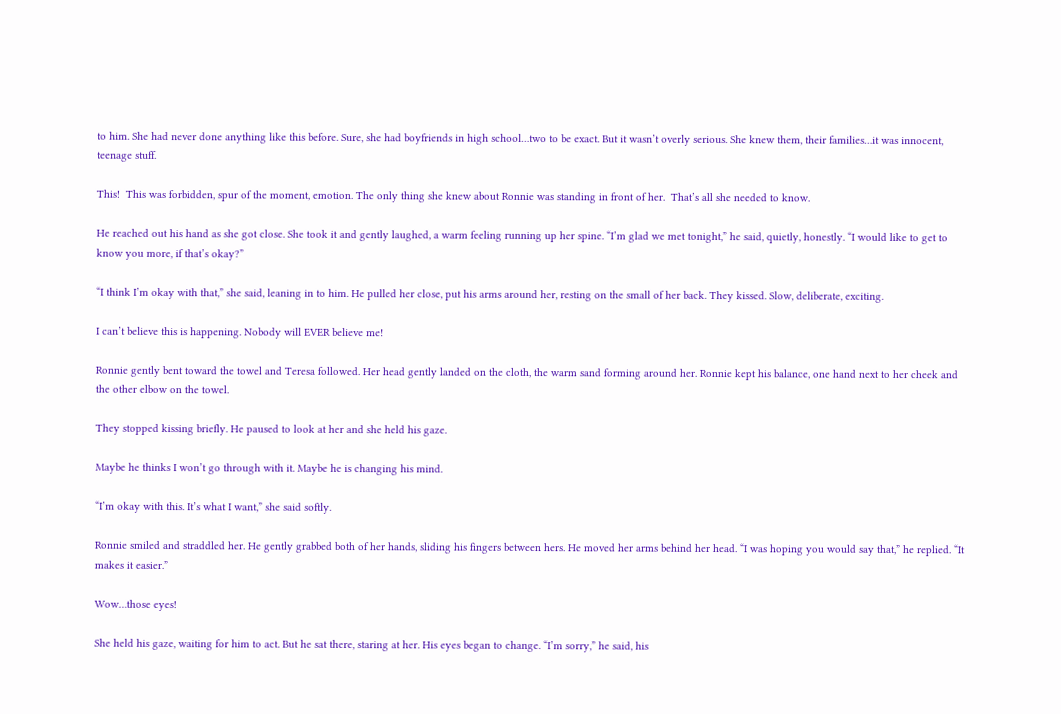to him. She had never done anything like this before. Sure, she had boyfriends in high school…two to be exact. But it wasn’t overly serious. She knew them, their families…it was innocent, teenage stuff.

This!  This was forbidden, spur of the moment, emotion. The only thing she knew about Ronnie was standing in front of her.  That’s all she needed to know.

He reached out his hand as she got close. She took it and gently laughed, a warm feeling running up her spine. “I’m glad we met tonight,” he said, quietly, honestly. “I would like to get to know you more, if that’s okay?”

“I think I’m okay with that,” she said, leaning in to him. He pulled her close, put his arms around her, resting on the small of her back. They kissed. Slow, deliberate, exciting.

I can’t believe this is happening. Nobody will EVER believe me!

Ronnie gently bent toward the towel and Teresa followed. Her head gently landed on the cloth, the warm sand forming around her. Ronnie kept his balance, one hand next to her cheek and the other elbow on the towel.

They stopped kissing briefly. He paused to look at her and she held his gaze.

Maybe he thinks I won’t go through with it. Maybe he is changing his mind.

“I’m okay with this. It’s what I want,” she said softly.

Ronnie smiled and straddled her. He gently grabbed both of her hands, sliding his fingers between hers. He moved her arms behind her head. “I was hoping you would say that,” he replied. “It makes it easier.”

Wow…those eyes!

She held his gaze, waiting for him to act. But he sat there, staring at her. His eyes began to change. “I’m sorry,” he said, his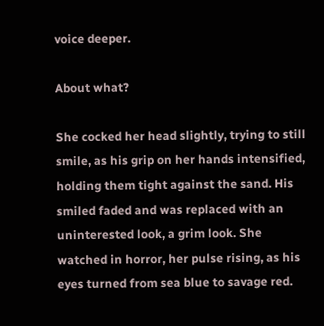voice deeper.

About what?

She cocked her head slightly, trying to still smile, as his grip on her hands intensified, holding them tight against the sand. His smiled faded and was replaced with an uninterested look, a grim look. She watched in horror, her pulse rising, as his eyes turned from sea blue to savage red.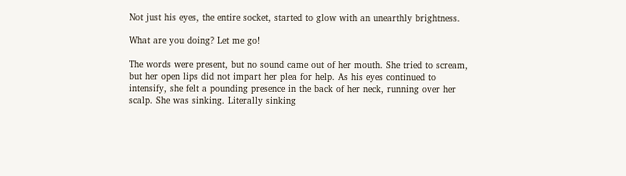Not just his eyes, the entire socket, started to glow with an unearthly brightness.

What are you doing? Let me go!

The words were present, but no sound came out of her mouth. She tried to scream, but her open lips did not impart her plea for help. As his eyes continued to intensify, she felt a pounding presence in the back of her neck, running over her scalp. She was sinking. Literally sinking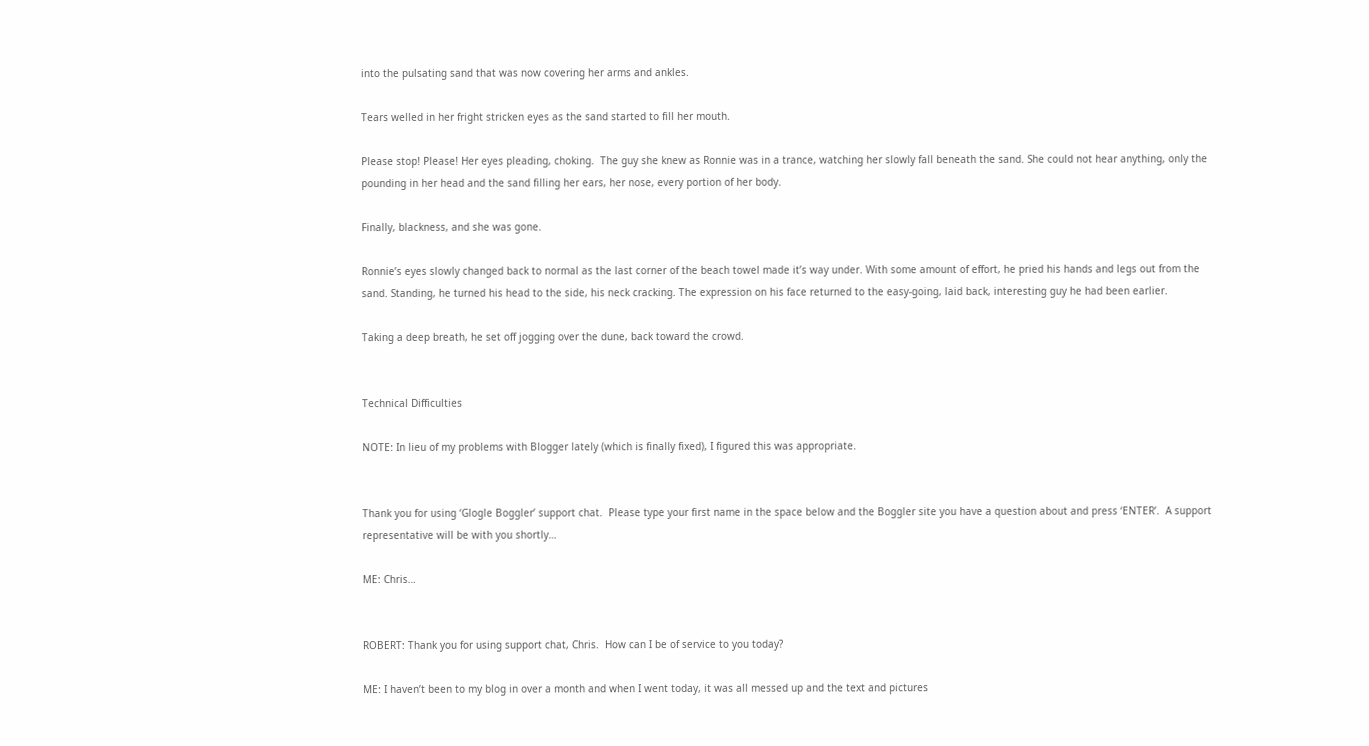into the pulsating sand that was now covering her arms and ankles.

Tears welled in her fright stricken eyes as the sand started to fill her mouth.

Please stop! Please! Her eyes pleading, choking.  The guy she knew as Ronnie was in a trance, watching her slowly fall beneath the sand. She could not hear anything, only the pounding in her head and the sand filling her ears, her nose, every portion of her body.

Finally, blackness, and she was gone.

Ronnie’s eyes slowly changed back to normal as the last corner of the beach towel made it’s way under. With some amount of effort, he pried his hands and legs out from the sand. Standing, he turned his head to the side, his neck cracking. The expression on his face returned to the easy-going, laid back, interesting guy he had been earlier.

Taking a deep breath, he set off jogging over the dune, back toward the crowd.


Technical Difficulties

NOTE: In lieu of my problems with Blogger lately (which is finally fixed), I figured this was appropriate.


Thank you for using ‘Glogle Boggler’ support chat.  Please type your first name in the space below and the Boggler site you have a question about and press ‘ENTER’.  A support representative will be with you shortly…

ME: Chris…


ROBERT: Thank you for using support chat, Chris.  How can I be of service to you today?

ME: I haven’t been to my blog in over a month and when I went today, it was all messed up and the text and pictures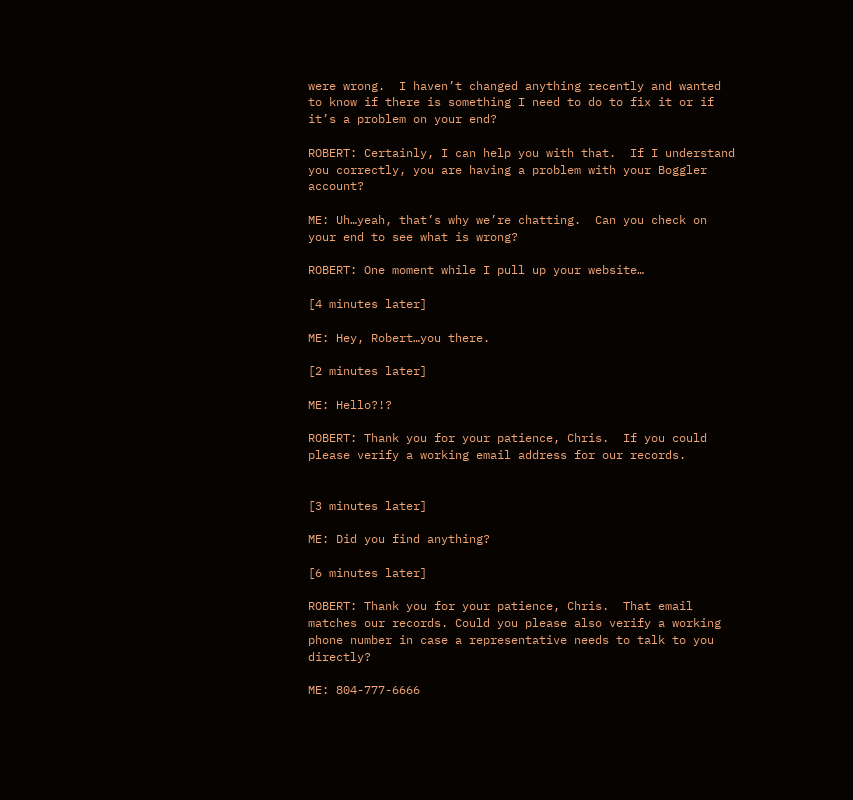were wrong.  I haven’t changed anything recently and wanted to know if there is something I need to do to fix it or if it’s a problem on your end?

ROBERT: Certainly, I can help you with that.  If I understand you correctly, you are having a problem with your Boggler account?

ME: Uh…yeah, that’s why we’re chatting.  Can you check on your end to see what is wrong?

ROBERT: One moment while I pull up your website…

[4 minutes later]

ME: Hey, Robert…you there.

[2 minutes later]

ME: Hello?!?

ROBERT: Thank you for your patience, Chris.  If you could please verify a working email address for our records.


[3 minutes later]

ME: Did you find anything?

[6 minutes later]

ROBERT: Thank you for your patience, Chris.  That email matches our records. Could you please also verify a working phone number in case a representative needs to talk to you directly?

ME: 804-777-6666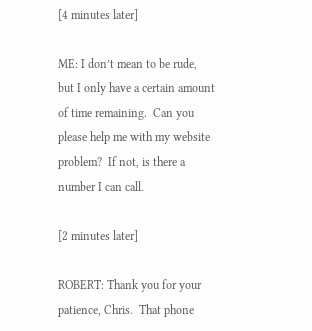[4 minutes later]

ME: I don’t mean to be rude, but I only have a certain amount of time remaining.  Can you please help me with my website problem?  If not, is there a number I can call.

[2 minutes later]

ROBERT: Thank you for your patience, Chris.  That phone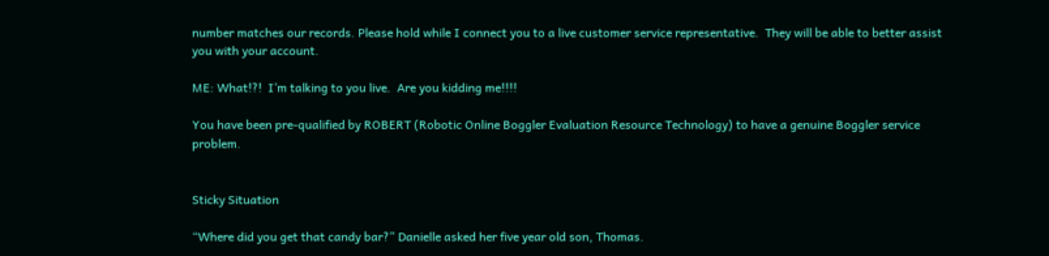number matches our records. Please hold while I connect you to a live customer service representative.  They will be able to better assist you with your account.

ME: What!?!  I’m talking to you live.  Are you kidding me!!!!

You have been pre-qualified by ROBERT (Robotic Online Boggler Evaluation Resource Technology) to have a genuine Boggler service problem.


Sticky Situation

“Where did you get that candy bar?” Danielle asked her five year old son, Thomas.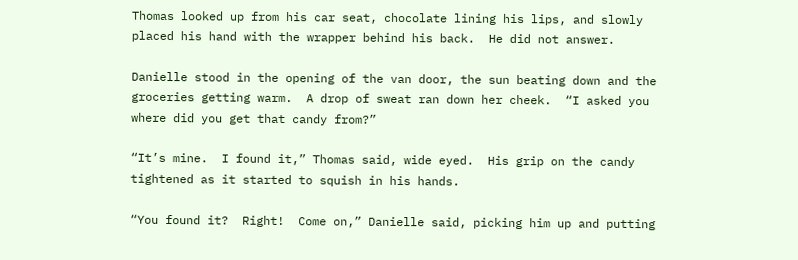Thomas looked up from his car seat, chocolate lining his lips, and slowly placed his hand with the wrapper behind his back.  He did not answer.

Danielle stood in the opening of the van door, the sun beating down and the groceries getting warm.  A drop of sweat ran down her cheek.  “I asked you where did you get that candy from?”

“It’s mine.  I found it,” Thomas said, wide eyed.  His grip on the candy tightened as it started to squish in his hands.

“You found it?  Right!  Come on,” Danielle said, picking him up and putting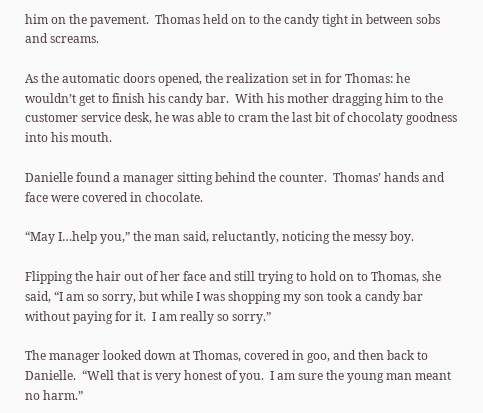him on the pavement.  Thomas held on to the candy tight in between sobs and screams.

As the automatic doors opened, the realization set in for Thomas: he wouldn’t get to finish his candy bar.  With his mother dragging him to the customer service desk, he was able to cram the last bit of chocolaty goodness into his mouth.

Danielle found a manager sitting behind the counter.  Thomas’ hands and face were covered in chocolate.

“May I…help you,” the man said, reluctantly, noticing the messy boy.

Flipping the hair out of her face and still trying to hold on to Thomas, she said, “I am so sorry, but while I was shopping my son took a candy bar without paying for it.  I am really so sorry.”

The manager looked down at Thomas, covered in goo, and then back to Danielle.  “Well that is very honest of you.  I am sure the young man meant no harm.”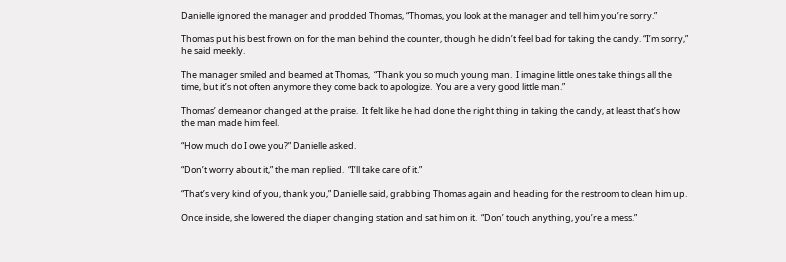Danielle ignored the manager and prodded Thomas, “Thomas, you look at the manager and tell him you’re sorry.”

Thomas put his best frown on for the man behind the counter, though he didn’t feel bad for taking the candy. “I’m sorry,” he said meekly.

The manager smiled and beamed at Thomas,  “Thank you so much young man.  I imagine little ones take things all the time, but it’s not often anymore they come back to apologize.  You are a very good little man.”

Thomas’ demeanor changed at the praise.  It felt like he had done the right thing in taking the candy, at least that’s how the man made him feel.

“How much do I owe you?” Danielle asked.

“Don’t worry about it,” the man replied.  “I’ll take care of it.”

“That’s very kind of you, thank you,” Danielle said, grabbing Thomas again and heading for the restroom to clean him up.

Once inside, she lowered the diaper changing station and sat him on it.  “Don’ touch anything, you’re a mess.”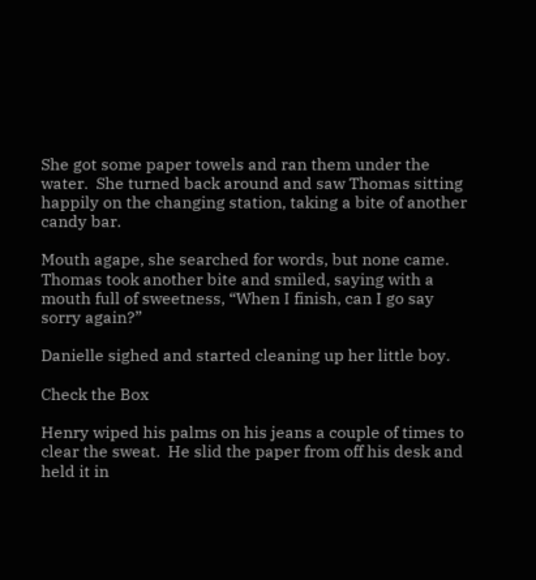She got some paper towels and ran them under the water.  She turned back around and saw Thomas sitting happily on the changing station, taking a bite of another candy bar.

Mouth agape, she searched for words, but none came.  Thomas took another bite and smiled, saying with a mouth full of sweetness, “When I finish, can I go say sorry again?”

Danielle sighed and started cleaning up her little boy.

Check the Box

Henry wiped his palms on his jeans a couple of times to clear the sweat.  He slid the paper from off his desk and held it in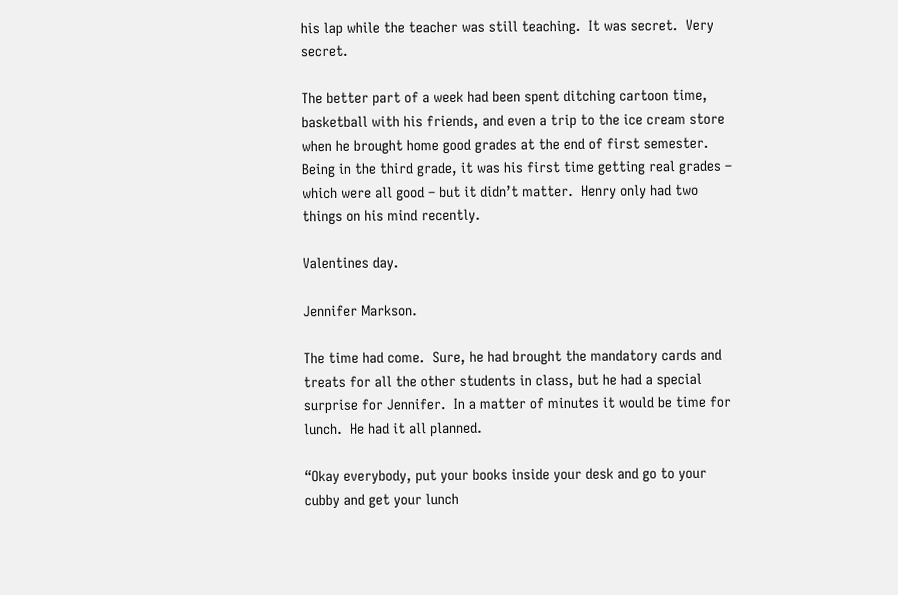his lap while the teacher was still teaching.  It was secret.  Very secret.

The better part of a week had been spent ditching cartoon time, basketball with his friends, and even a trip to the ice cream store when he brought home good grades at the end of first semester.  Being in the third grade, it was his first time getting real grades – which were all good – but it didn’t matter.  Henry only had two things on his mind recently.

Valentines day.

Jennifer Markson.

The time had come.  Sure, he had brought the mandatory cards and treats for all the other students in class, but he had a special surprise for Jennifer.  In a matter of minutes it would be time for lunch.  He had it all planned.

“Okay everybody, put your books inside your desk and go to your cubby and get your lunch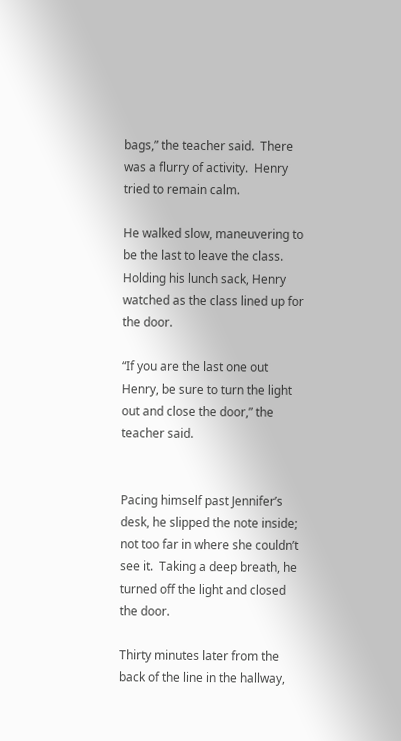bags,” the teacher said.  There was a flurry of activity.  Henry tried to remain calm.

He walked slow, maneuvering to be the last to leave the class.  Holding his lunch sack, Henry watched as the class lined up for the door.

“If you are the last one out Henry, be sure to turn the light out and close the door,” the teacher said.


Pacing himself past Jennifer’s desk, he slipped the note inside; not too far in where she couldn’t see it.  Taking a deep breath, he turned off the light and closed the door.

Thirty minutes later from the back of the line in the hallway,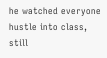he watched everyone hustle into class, still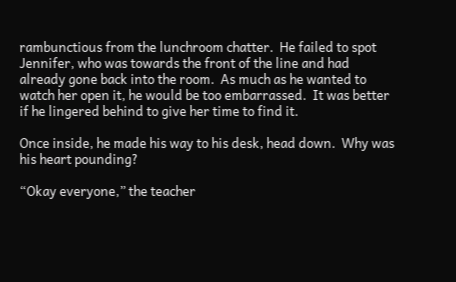rambunctious from the lunchroom chatter.  He failed to spot Jennifer, who was towards the front of the line and had already gone back into the room.  As much as he wanted to watch her open it, he would be too embarrassed.  It was better if he lingered behind to give her time to find it.

Once inside, he made his way to his desk, head down.  Why was his heart pounding?

“Okay everyone,” the teacher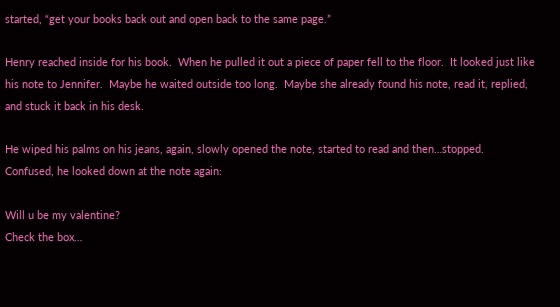started, “get your books back out and open back to the same page.”

Henry reached inside for his book.  When he pulled it out a piece of paper fell to the floor.  It looked just like his note to Jennifer.  Maybe he waited outside too long.  Maybe she already found his note, read it, replied, and stuck it back in his desk.

He wiped his palms on his jeans, again, slowly opened the note, started to read and then…stopped.  Confused, he looked down at the note again:

Will u be my valentine?
Check the box…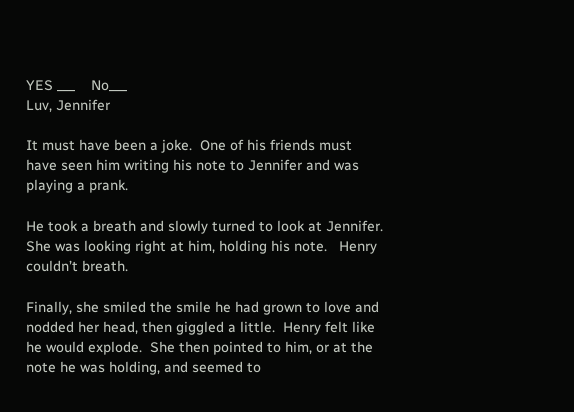YES ___    No___
Luv, Jennifer

It must have been a joke.  One of his friends must have seen him writing his note to Jennifer and was playing a prank.

He took a breath and slowly turned to look at Jennifer.  She was looking right at him, holding his note.   Henry couldn’t breath.

Finally, she smiled the smile he had grown to love and nodded her head, then giggled a little.  Henry felt like he would explode.  She then pointed to him, or at the note he was holding, and seemed to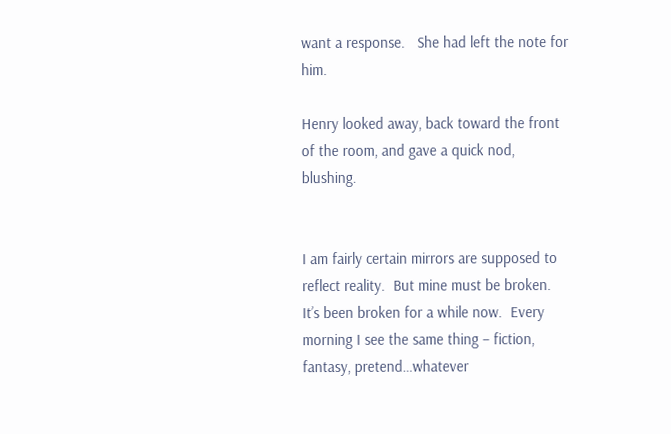want a response.   She had left the note for him.

Henry looked away, back toward the front of the room, and gave a quick nod, blushing.


I am fairly certain mirrors are supposed to reflect reality.  But mine must be broken.  It’s been broken for a while now.  Every morning I see the same thing – fiction, fantasy, pretend…whatever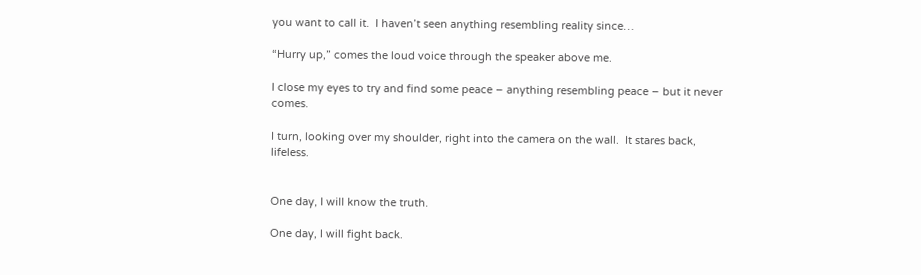you want to call it.  I haven’t seen anything resembling reality since…

“Hurry up,” comes the loud voice through the speaker above me.

I close my eyes to try and find some peace – anything resembling peace – but it never comes.

I turn, looking over my shoulder, right into the camera on the wall.  It stares back, lifeless.


One day, I will know the truth.

One day, I will fight back.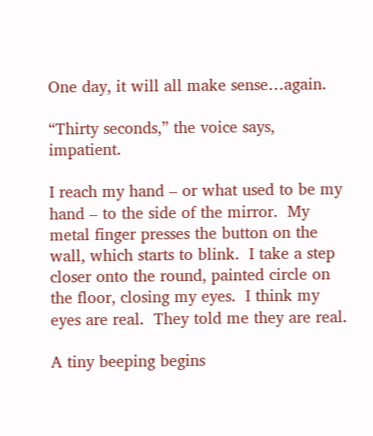One day, it will all make sense…again.

“Thirty seconds,” the voice says, impatient.

I reach my hand – or what used to be my hand – to the side of the mirror.  My metal finger presses the button on the wall, which starts to blink.  I take a step closer onto the round, painted circle on the floor, closing my eyes.  I think my eyes are real.  They told me they are real.

A tiny beeping begins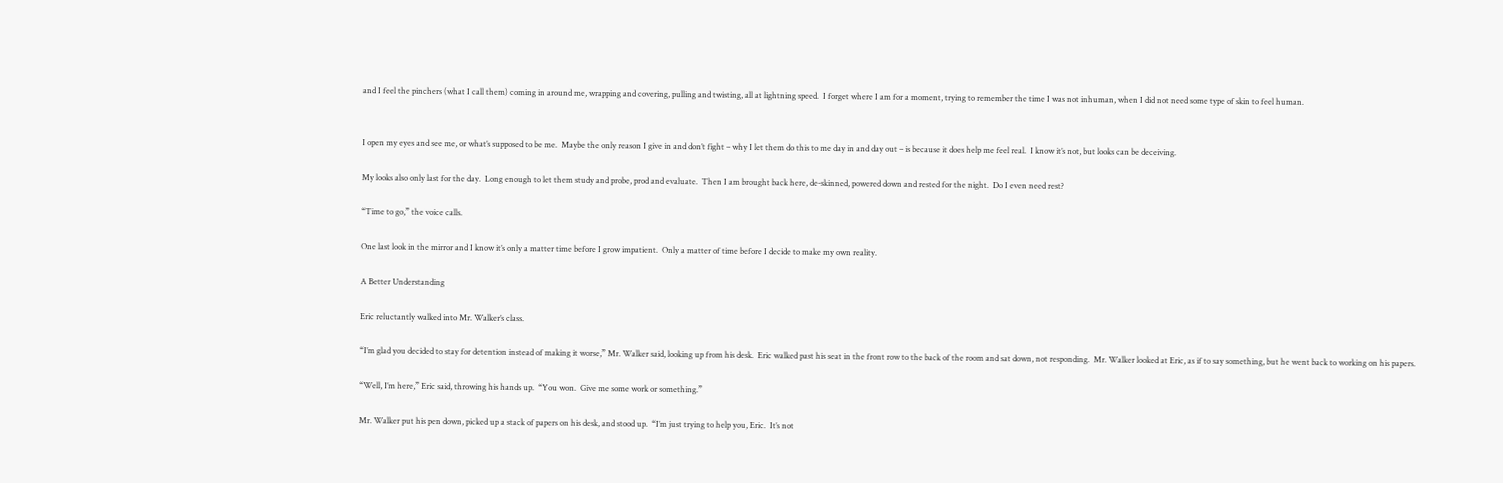and I feel the pinchers (what I call them) coming in around me, wrapping and covering, pulling and twisting, all at lightning speed.  I forget where I am for a moment, trying to remember the time I was not inhuman, when I did not need some type of skin to feel human.


I open my eyes and see me, or what’s supposed to be me.  Maybe the only reason I give in and don’t fight – why I let them do this to me day in and day out – is because it does help me feel real.  I know it’s not, but looks can be deceiving.

My looks also only last for the day.  Long enough to let them study and probe, prod and evaluate.  Then I am brought back here, de-skinned, powered down and rested for the night.  Do I even need rest?

“Time to go,” the voice calls.

One last look in the mirror and I know it’s only a matter time before I grow impatient.  Only a matter of time before I decide to make my own reality.

A Better Understanding

Eric reluctantly walked into Mr. Walker’s class.

“I’m glad you decided to stay for detention instead of making it worse,” Mr. Walker said, looking up from his desk.  Eric walked past his seat in the front row to the back of the room and sat down, not responding.  Mr. Walker looked at Eric, as if to say something, but he went back to working on his papers.

“Well, I’m here,” Eric said, throwing his hands up.  “You won.  Give me some work or something.”

Mr. Walker put his pen down, picked up a stack of papers on his desk, and stood up.  “I’m just trying to help you, Eric.  It’s not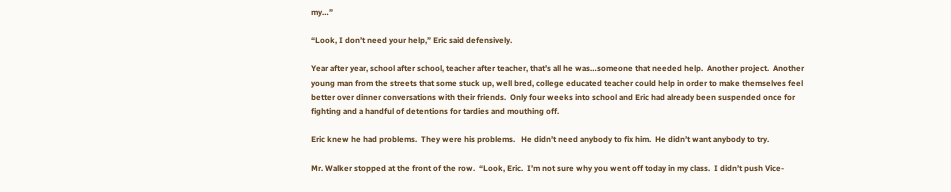my…”

“Look, I don’t need your help,” Eric said defensively.

Year after year, school after school, teacher after teacher, that’s all he was…someone that needed help.  Another project.  Another young man from the streets that some stuck up, well bred, college educated teacher could help in order to make themselves feel better over dinner conversations with their friends.  Only four weeks into school and Eric had already been suspended once for fighting and a handful of detentions for tardies and mouthing off.

Eric knew he had problems.  They were his problems.   He didn’t need anybody to fix him.  He didn’t want anybody to try.

Mr. Walker stopped at the front of the row.  “Look, Eric.  I’m not sure why you went off today in my class.  I didn’t push Vice-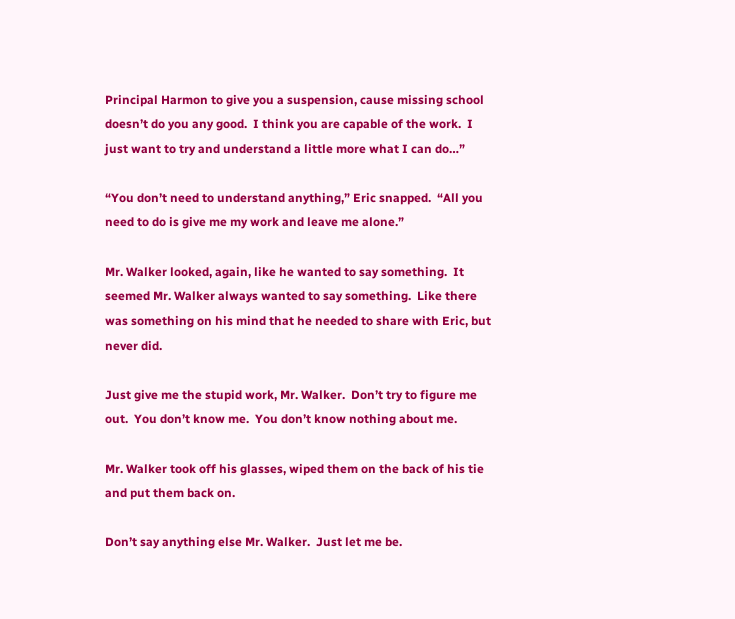Principal Harmon to give you a suspension, cause missing school doesn’t do you any good.  I think you are capable of the work.  I just want to try and understand a little more what I can do…”

“You don’t need to understand anything,” Eric snapped.  “All you need to do is give me my work and leave me alone.”

Mr. Walker looked, again, like he wanted to say something.  It seemed Mr. Walker always wanted to say something.  Like there was something on his mind that he needed to share with Eric, but never did.

Just give me the stupid work, Mr. Walker.  Don’t try to figure me out.  You don’t know me.  You don’t know nothing about me.

Mr. Walker took off his glasses, wiped them on the back of his tie and put them back on.

Don’t say anything else Mr. Walker.  Just let me be.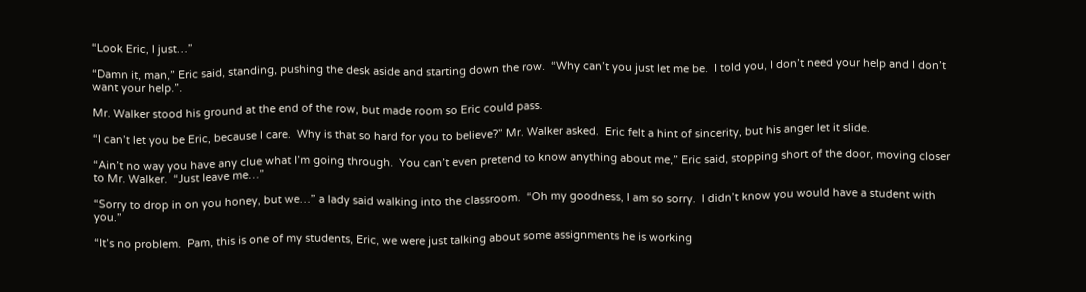“Look Eric, I just…”

“Damn it, man,” Eric said, standing, pushing the desk aside and starting down the row.  “Why can’t you just let me be.  I told you, I don’t need your help and I don’t want your help.”.

Mr. Walker stood his ground at the end of the row, but made room so Eric could pass.

“I can’t let you be Eric, because I care.  Why is that so hard for you to believe?” Mr. Walker asked.  Eric felt a hint of sincerity, but his anger let it slide.

“Ain’t no way you have any clue what I’m going through.  You can’t even pretend to know anything about me,” Eric said, stopping short of the door, moving closer to Mr. Walker.  “Just leave me…”

“Sorry to drop in on you honey, but we…” a lady said walking into the classroom.  “Oh my goodness, I am so sorry.  I didn’t know you would have a student with you.”

“It’s no problem.  Pam, this is one of my students, Eric, we were just talking about some assignments he is working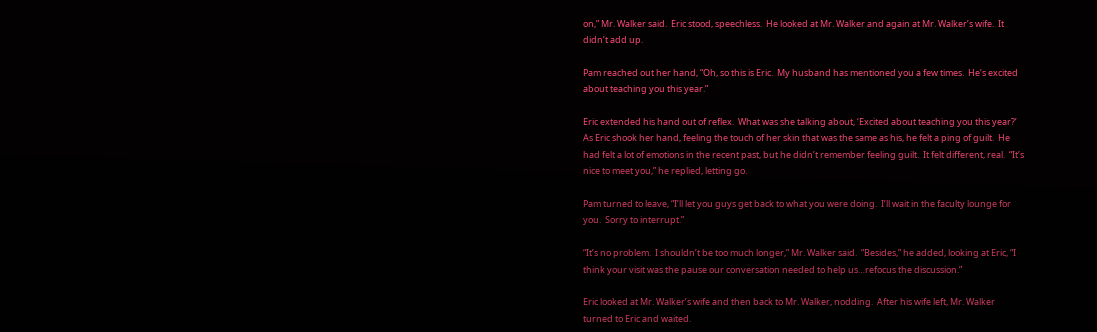on,” Mr. Walker said.  Eric stood, speechless.  He looked at Mr. Walker and again at Mr. Walker’s wife.  It didn’t add up.

Pam reached out her hand, “Oh, so this is Eric.  My husband has mentioned you a few times.  He’s excited about teaching you this year.”

Eric extended his hand out of reflex.  What was she talking about, ‘Excited about teaching you this year?’  As Eric shook her hand, feeling the touch of her skin that was the same as his, he felt a ping of guilt.  He had felt a lot of emotions in the recent past, but he didn’t remember feeling guilt.  It felt different, real.  “It’s nice to meet you,” he replied, letting go.

Pam turned to leave, “I’ll let you guys get back to what you were doing.  I’ll wait in the faculty lounge for you.  Sorry to interrupt.”

“It’s no problem.  I shouldn’t be too much longer,” Mr. Walker said.  “Besides,” he added, looking at Eric, “I think your visit was the pause our conversation needed to help us…refocus the discussion.”

Eric looked at Mr. Walker’s wife and then back to Mr. Walker, nodding.  After his wife left, Mr. Walker turned to Eric and waited.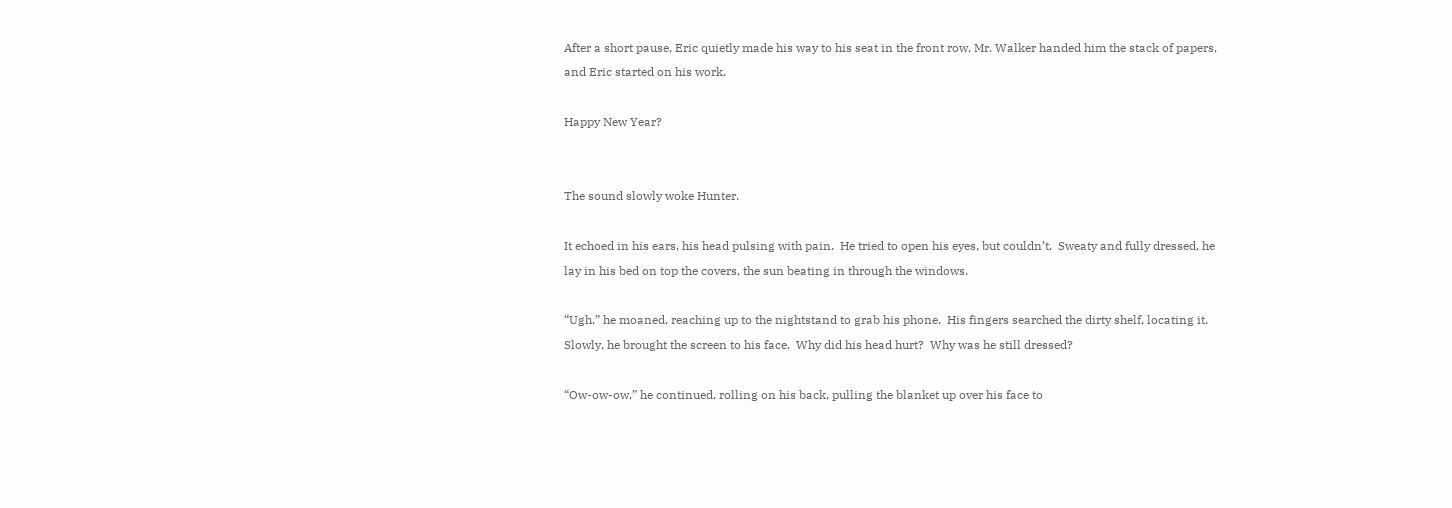After a short pause, Eric quietly made his way to his seat in the front row, Mr. Walker handed him the stack of papers, and Eric started on his work.

Happy New Year?


The sound slowly woke Hunter.

It echoed in his ears, his head pulsing with pain.  He tried to open his eyes, but couldn’t.  Sweaty and fully dressed, he lay in his bed on top the covers, the sun beating in through the windows.

“Ugh,” he moaned, reaching up to the nightstand to grab his phone.  His fingers searched the dirty shelf, locating it.  Slowly, he brought the screen to his face.  Why did his head hurt?  Why was he still dressed?

“Ow-ow-ow,” he continued, rolling on his back, pulling the blanket up over his face to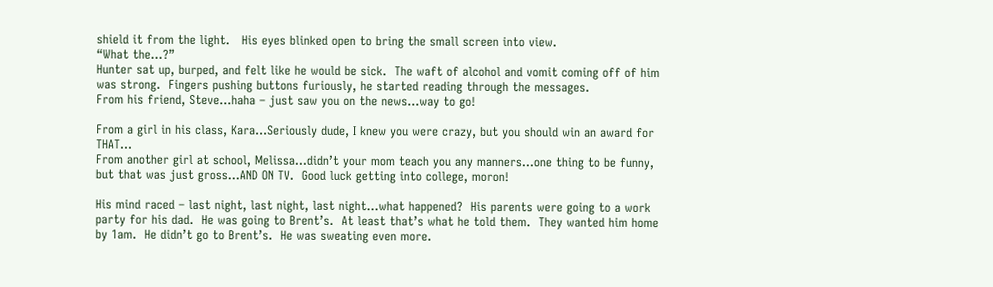shield it from the light.   His eyes blinked open to bring the small screen into view.
“What the…?”
Hunter sat up, burped, and felt like he would be sick.  The waft of alcohol and vomit coming off of him was strong.  Fingers pushing buttons furiously, he started reading through the messages.
From his friend, Steve…haha – just saw you on the news…way to go!

From a girl in his class, Kara…Seriously dude, I knew you were crazy, but you should win an award for THAT…
From another girl at school, Melissa…didn’t your mom teach you any manners…one thing to be funny, but that was just gross…AND ON TV.  Good luck getting into college, moron!

His mind raced – last night, last night, last night…what happened?  His parents were going to a work party for his dad.  He was going to Brent’s.  At least that’s what he told them.  They wanted him home by 1am.  He didn’t go to Brent’s.  He was sweating even more.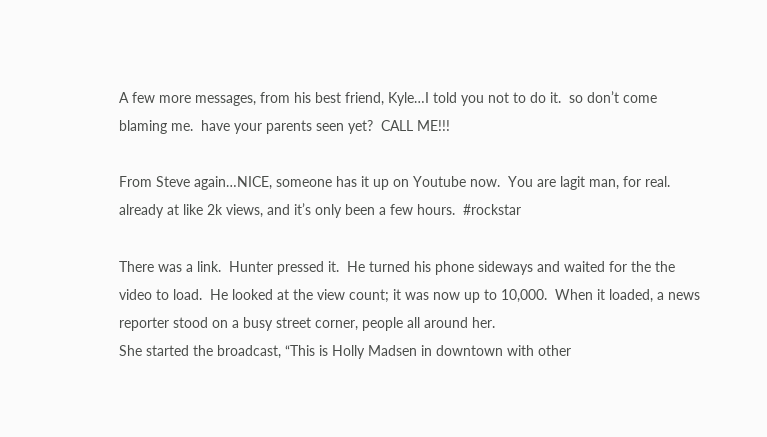A few more messages, from his best friend, Kyle…I told you not to do it.  so don’t come blaming me.  have your parents seen yet?  CALL ME!!!

From Steve again…NICE, someone has it up on Youtube now.  You are lagit man, for real.  already at like 2k views, and it’s only been a few hours.  #rockstar

There was a link.  Hunter pressed it.  He turned his phone sideways and waited for the the video to load.  He looked at the view count; it was now up to 10,000.  When it loaded, a news reporter stood on a busy street corner, people all around her.
She started the broadcast, “This is Holly Madsen in downtown with other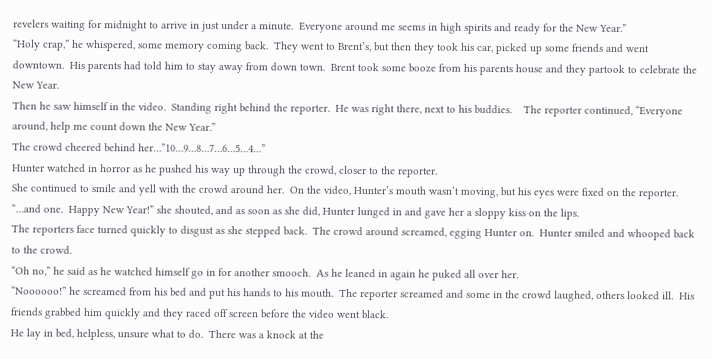revelers waiting for midnight to arrive in just under a minute.  Everyone around me seems in high spirits and ready for the New Year.”
“Holy crap,” he whispered, some memory coming back.  They went to Brent’s, but then they took his car, picked up some friends and went downtown.  His parents had told him to stay away from down town.  Brent took some booze from his parents house and they partook to celebrate the New Year.
Then he saw himself in the video.  Standing right behind the reporter.  He was right there, next to his buddies.    The reporter continued, “Everyone around, help me count down the New Year.”
The crowd cheered behind her…”10…9…8…7…6…5…4…”
Hunter watched in horror as he pushed his way up through the crowd, closer to the reporter.
She continued to smile and yell with the crowd around her.  On the video, Hunter’s mouth wasn’t moving, but his eyes were fixed on the reporter.
“…and one.  Happy New Year!” she shouted, and as soon as she did, Hunter lunged in and gave her a sloppy kiss on the lips.
The reporters face turned quickly to disgust as she stepped back.  The crowd around screamed, egging Hunter on.  Hunter smiled and whooped back to the crowd.
“Oh no,” he said as he watched himself go in for another smooch.  As he leaned in again he puked all over her.
“Noooooo!” he screamed from his bed and put his hands to his mouth.  The reporter screamed and some in the crowd laughed, others looked ill.  His friends grabbed him quickly and they raced off screen before the video went black.
He lay in bed, helpless, unsure what to do.  There was a knock at the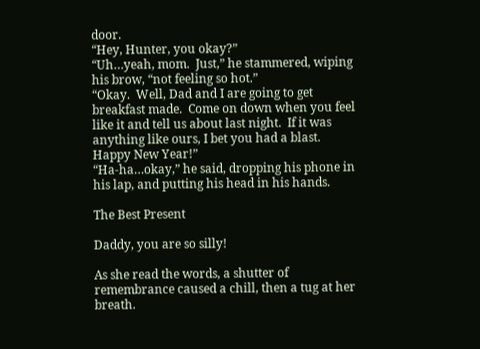door.
“Hey, Hunter, you okay?”
“Uh…yeah, mom.  Just,” he stammered, wiping his brow, “not feeling so hot.”
“Okay.  Well, Dad and I are going to get breakfast made.  Come on down when you feel like it and tell us about last night.  If it was anything like ours, I bet you had a blast.  Happy New Year!”
“Ha-ha…okay,” he said, dropping his phone in his lap, and putting his head in his hands.

The Best Present

Daddy, you are so silly!

As she read the words, a shutter of remembrance caused a chill, then a tug at her breath.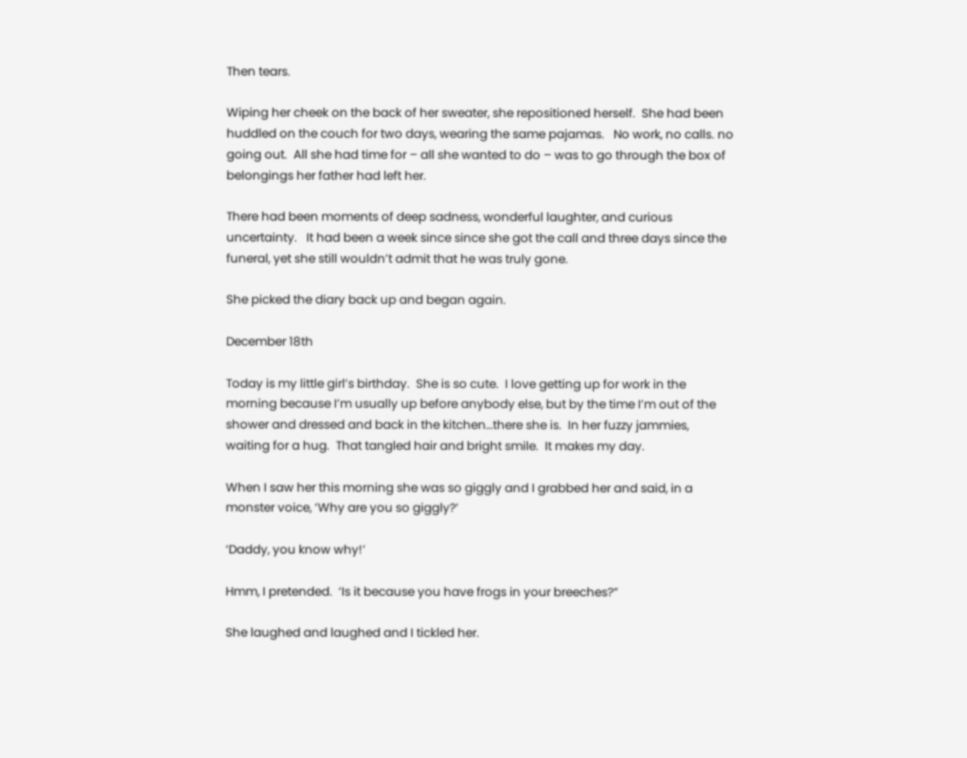Then tears.

Wiping her cheek on the back of her sweater, she repositioned herself.  She had been huddled on the couch for two days, wearing the same pajamas.   No work, no calls. no going out.  All she had time for – all she wanted to do – was to go through the box of belongings her father had left her.

There had been moments of deep sadness, wonderful laughter, and curious uncertainty.   It had been a week since since she got the call and three days since the funeral, yet she still wouldn’t admit that he was truly gone.

She picked the diary back up and began again.

December 18th

Today is my little girl’s birthday.  She is so cute.  I love getting up for work in the morning because I’m usually up before anybody else, but by the time I’m out of the shower and dressed and back in the kitchen…there she is.  In her fuzzy jammies, waiting for a hug.  That tangled hair and bright smile.  It makes my day.

When I saw her this morning she was so giggly and I grabbed her and said, in a monster voice, ‘Why are you so giggly?’

‘Daddy, you know why!’

Hmm, I pretended.  ‘Is it because you have frogs in your breeches?”

She laughed and laughed and I tickled her.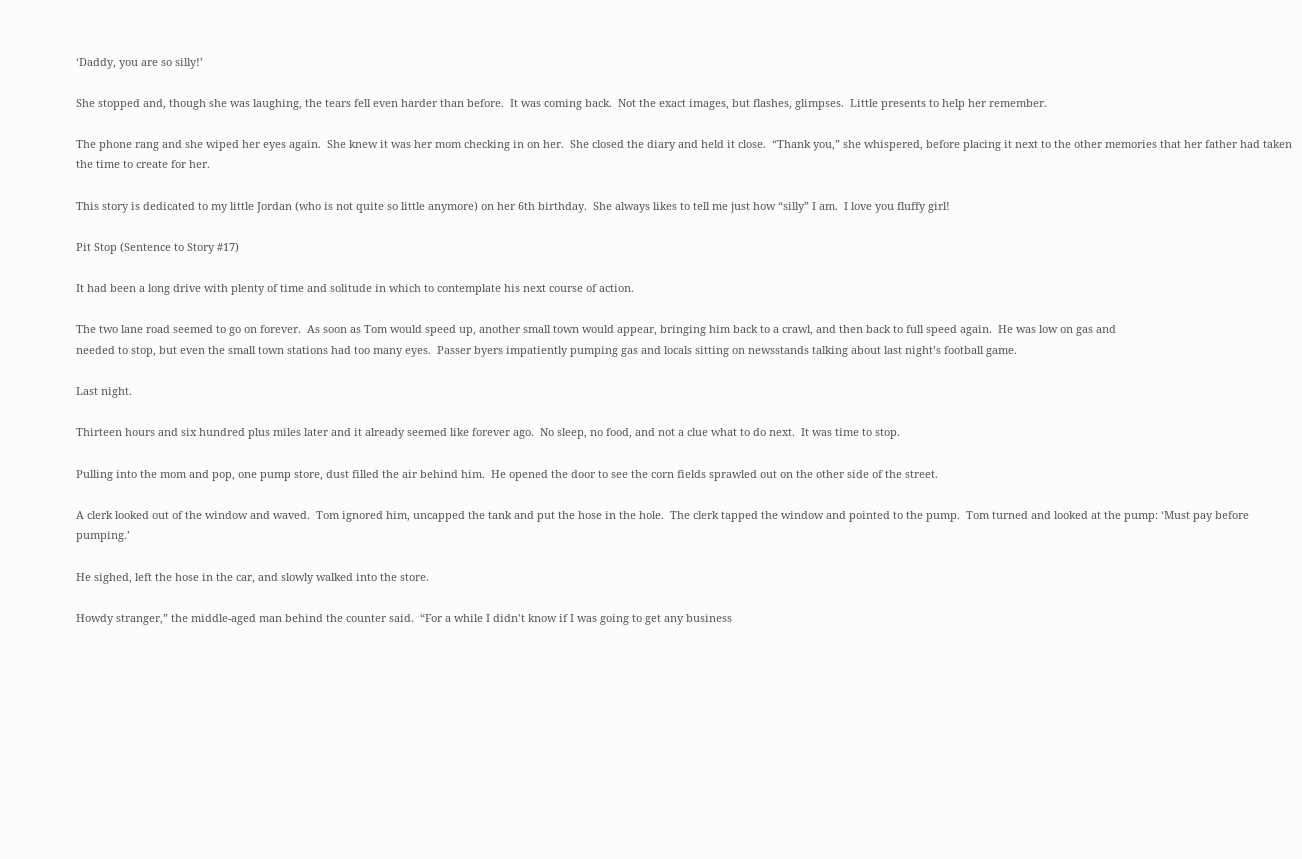‘Daddy, you are so silly!’

She stopped and, though she was laughing, the tears fell even harder than before.  It was coming back.  Not the exact images, but flashes, glimpses.  Little presents to help her remember.

The phone rang and she wiped her eyes again.  She knew it was her mom checking in on her.  She closed the diary and held it close.  “Thank you,” she whispered, before placing it next to the other memories that her father had taken the time to create for her.

This story is dedicated to my little Jordan (who is not quite so little anymore) on her 6th birthday.  She always likes to tell me just how “silly” I am.  I love you fluffy girl!

Pit Stop (Sentence to Story #17)

It had been a long drive with plenty of time and solitude in which to contemplate his next course of action.

The two lane road seemed to go on forever.  As soon as Tom would speed up, another small town would appear, bringing him back to a crawl, and then back to full speed again.  He was low on gas and
needed to stop, but even the small town stations had too many eyes.  Passer byers impatiently pumping gas and locals sitting on newsstands talking about last night’s football game.

Last night.

Thirteen hours and six hundred plus miles later and it already seemed like forever ago.  No sleep, no food, and not a clue what to do next.  It was time to stop.

Pulling into the mom and pop, one pump store, dust filled the air behind him.  He opened the door to see the corn fields sprawled out on the other side of the street.

A clerk looked out of the window and waved.  Tom ignored him, uncapped the tank and put the hose in the hole.  The clerk tapped the window and pointed to the pump.  Tom turned and looked at the pump: ‘Must pay before pumping.’

He sighed, left the hose in the car, and slowly walked into the store.

Howdy stranger,” the middle-aged man behind the counter said.  “For a while I didn’t know if I was going to get any business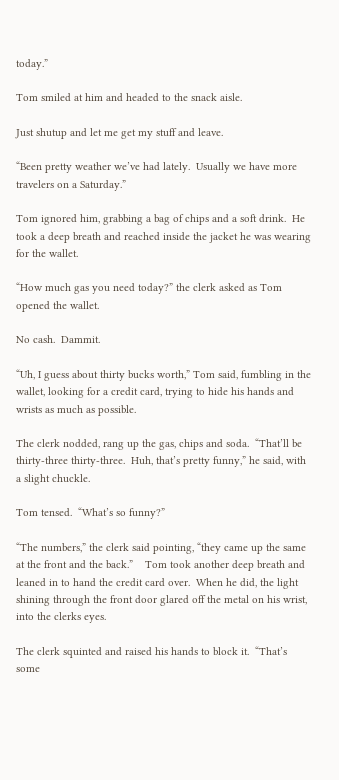today.”

Tom smiled at him and headed to the snack aisle.

Just shutup and let me get my stuff and leave.

“Been pretty weather we’ve had lately.  Usually we have more travelers on a Saturday.”

Tom ignored him, grabbing a bag of chips and a soft drink.  He took a deep breath and reached inside the jacket he was wearing for the wallet.

“How much gas you need today?” the clerk asked as Tom opened the wallet.

No cash.  Dammit.

“Uh, I guess about thirty bucks worth,” Tom said, fumbling in the wallet, looking for a credit card, trying to hide his hands and wrists as much as possible.

The clerk nodded, rang up the gas, chips and soda.  “That’ll be thirty-three thirty-three.  Huh, that’s pretty funny,” he said, with a slight chuckle.

Tom tensed.  “What’s so funny?”

“The numbers,” the clerk said pointing, “they came up the same at the front and the back.”    Tom took another deep breath and leaned in to hand the credit card over.  When he did, the light shining through the front door glared off the metal on his wrist, into the clerks eyes.

The clerk squinted and raised his hands to block it.  “That’s some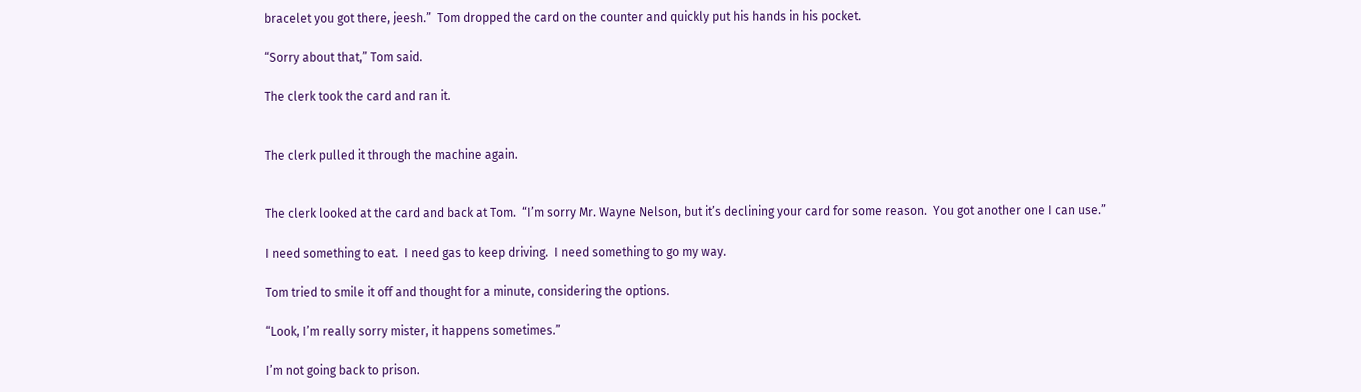bracelet you got there, jeesh.”  Tom dropped the card on the counter and quickly put his hands in his pocket.

“Sorry about that,” Tom said.

The clerk took the card and ran it.


The clerk pulled it through the machine again.


The clerk looked at the card and back at Tom.  “I’m sorry Mr. Wayne Nelson, but it’s declining your card for some reason.  You got another one I can use.”

I need something to eat.  I need gas to keep driving.  I need something to go my way.

Tom tried to smile it off and thought for a minute, considering the options.

“Look, I’m really sorry mister, it happens sometimes.”

I’m not going back to prison.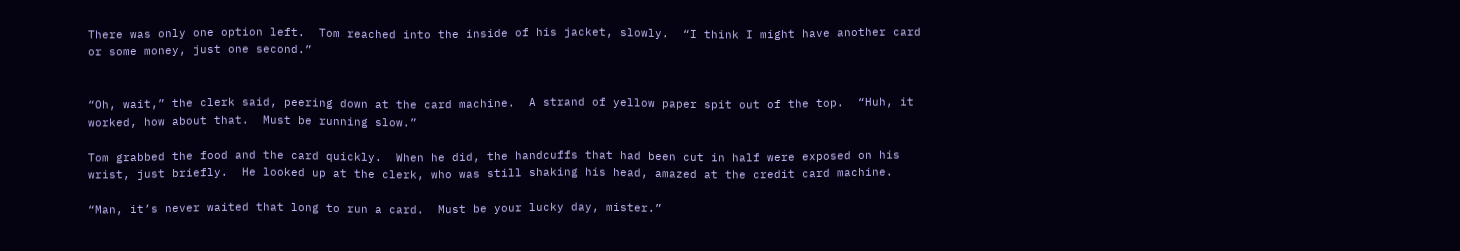There was only one option left.  Tom reached into the inside of his jacket, slowly.  “I think I might have another card or some money, just one second.”


“Oh, wait,” the clerk said, peering down at the card machine.  A strand of yellow paper spit out of the top.  “Huh, it worked, how about that.  Must be running slow.”

Tom grabbed the food and the card quickly.  When he did, the handcuffs that had been cut in half were exposed on his wrist, just briefly.  He looked up at the clerk, who was still shaking his head, amazed at the credit card machine.

“Man, it’s never waited that long to run a card.  Must be your lucky day, mister.”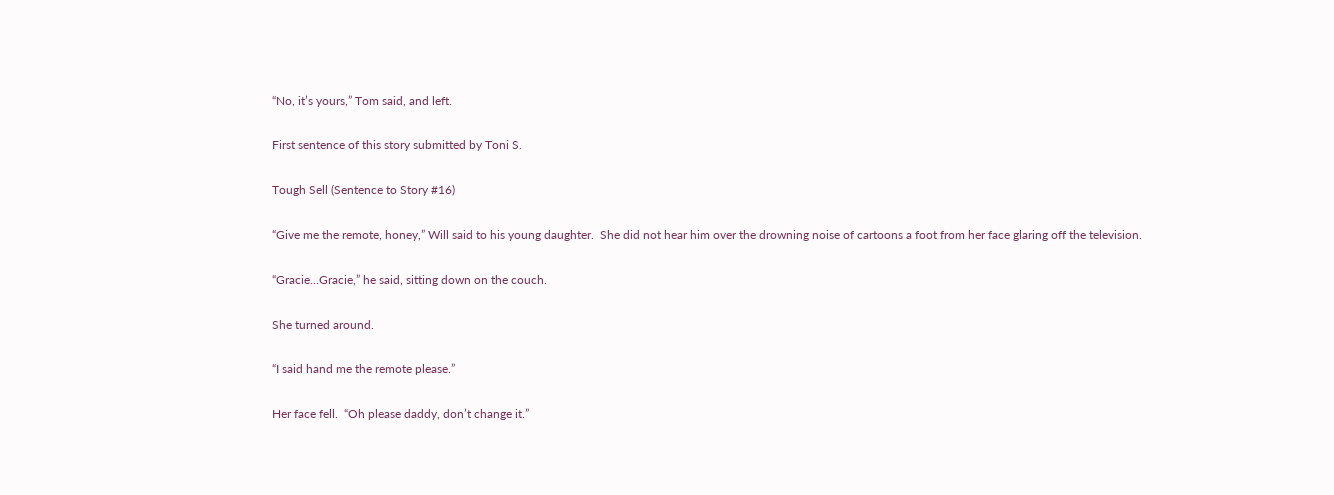“No, it’s yours,” Tom said, and left.

First sentence of this story submitted by Toni S.

Tough Sell (Sentence to Story #16)

“Give me the remote, honey,” Will said to his young daughter.  She did not hear him over the drowning noise of cartoons a foot from her face glaring off the television.

“Gracie…Gracie,” he said, sitting down on the couch.

She turned around.

“I said hand me the remote please.”

Her face fell.  “Oh please daddy, don’t change it.”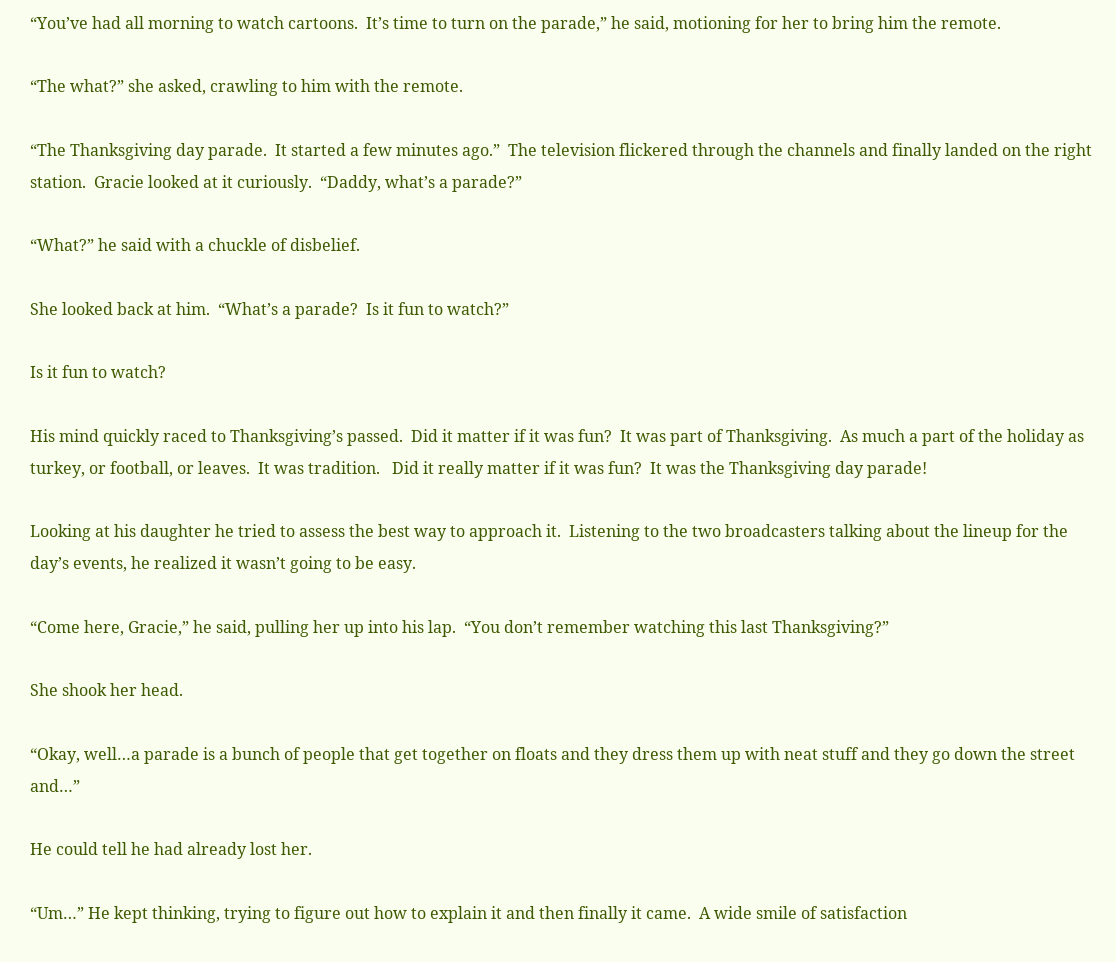“You’ve had all morning to watch cartoons.  It’s time to turn on the parade,” he said, motioning for her to bring him the remote.

“The what?” she asked, crawling to him with the remote.

“The Thanksgiving day parade.  It started a few minutes ago.”  The television flickered through the channels and finally landed on the right station.  Gracie looked at it curiously.  “Daddy, what’s a parade?”

“What?” he said with a chuckle of disbelief.

She looked back at him.  “What’s a parade?  Is it fun to watch?”

Is it fun to watch?

His mind quickly raced to Thanksgiving’s passed.  Did it matter if it was fun?  It was part of Thanksgiving.  As much a part of the holiday as turkey, or football, or leaves.  It was tradition.   Did it really matter if it was fun?  It was the Thanksgiving day parade!

Looking at his daughter he tried to assess the best way to approach it.  Listening to the two broadcasters talking about the lineup for the day’s events, he realized it wasn’t going to be easy.

“Come here, Gracie,” he said, pulling her up into his lap.  “You don’t remember watching this last Thanksgiving?”

She shook her head.

“Okay, well…a parade is a bunch of people that get together on floats and they dress them up with neat stuff and they go down the street and…”

He could tell he had already lost her.

“Um…” He kept thinking, trying to figure out how to explain it and then finally it came.  A wide smile of satisfaction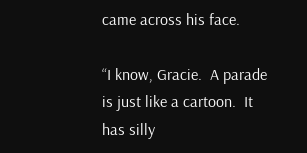came across his face.

“I know, Gracie.  A parade is just like a cartoon.  It has silly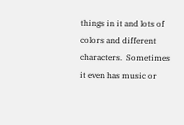things in it and lots of colors and different characters.  Sometimes it even has music or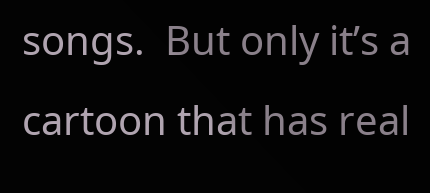songs.  But only it’s a cartoon that has real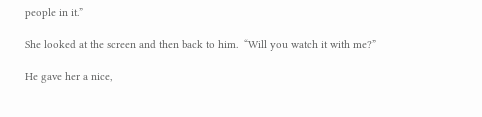people in it.”

She looked at the screen and then back to him.  “Will you watch it with me?”

He gave her a nice,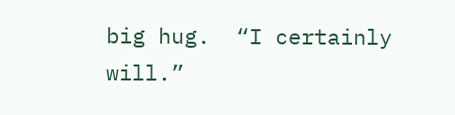big hug.  “I certainly will.”